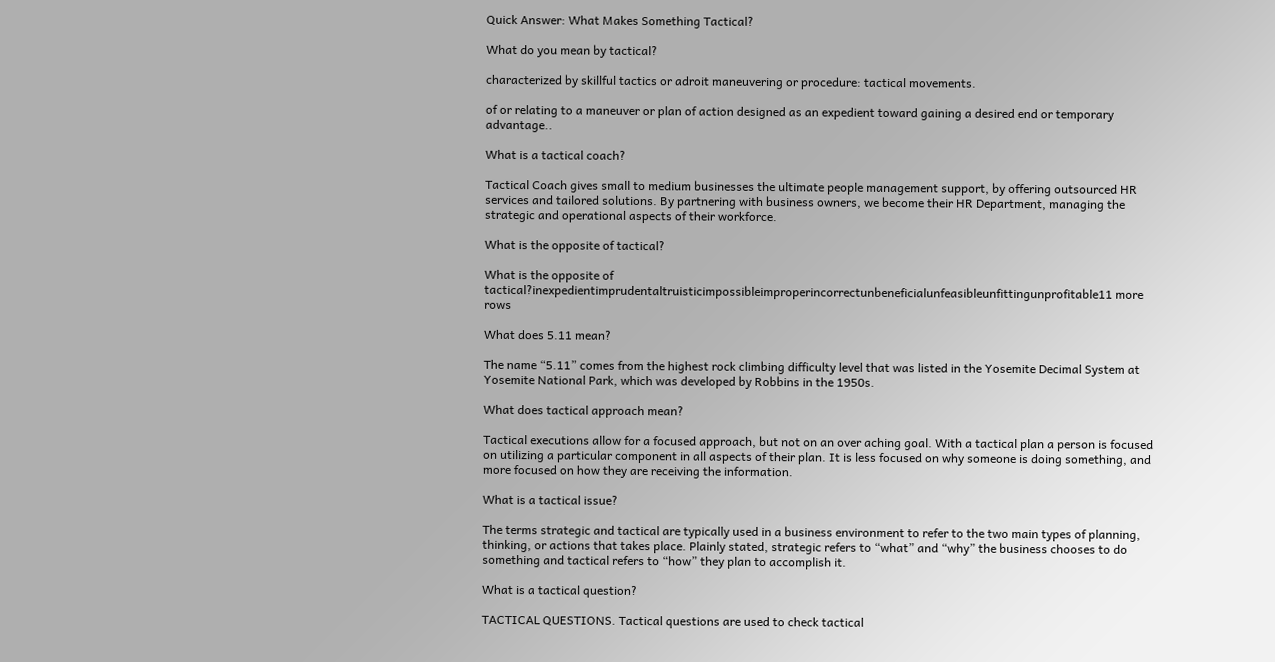Quick Answer: What Makes Something Tactical?

What do you mean by tactical?

characterized by skillful tactics or adroit maneuvering or procedure: tactical movements.

of or relating to a maneuver or plan of action designed as an expedient toward gaining a desired end or temporary advantage..

What is a tactical coach?

Tactical Coach gives small to medium businesses the ultimate people management support, by offering outsourced HR services and tailored solutions. By partnering with business owners, we become their HR Department, managing the strategic and operational aspects of their workforce.

What is the opposite of tactical?

What is the opposite of tactical?inexpedientimprudentaltruisticimpossibleimproperincorrectunbeneficialunfeasibleunfittingunprofitable11 more rows

What does 5.11 mean?

The name “5.11” comes from the highest rock climbing difficulty level that was listed in the Yosemite Decimal System at Yosemite National Park, which was developed by Robbins in the 1950s.

What does tactical approach mean?

Tactical executions allow for a focused approach, but not on an over aching goal. With a tactical plan a person is focused on utilizing a particular component in all aspects of their plan. It is less focused on why someone is doing something, and more focused on how they are receiving the information.

What is a tactical issue?

The terms strategic and tactical are typically used in a business environment to refer to the two main types of planning, thinking, or actions that takes place. Plainly stated, strategic refers to “what” and “why” the business chooses to do something and tactical refers to “how” they plan to accomplish it.

What is a tactical question?

TACTICAL QUESTIONS. Tactical questions are used to check tactical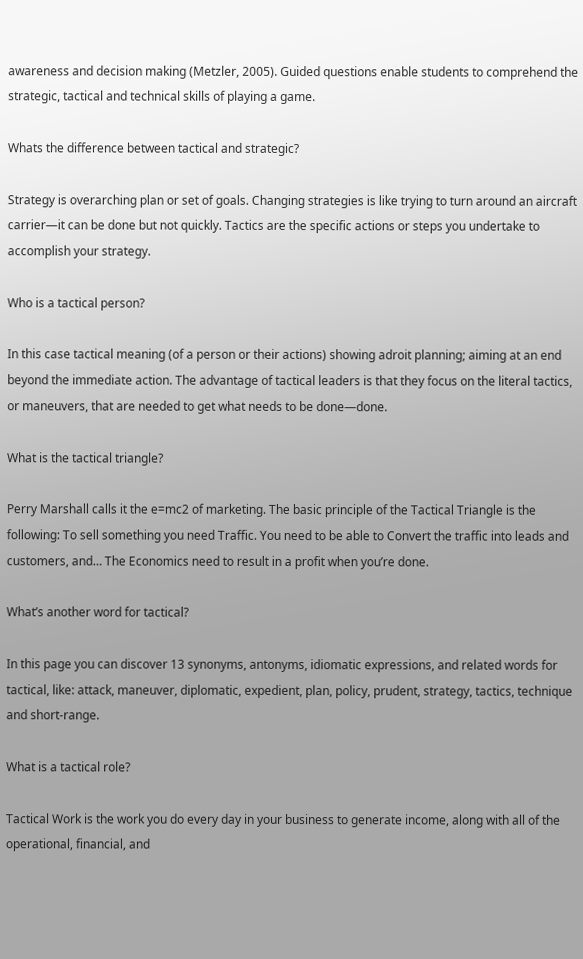awareness and decision making (Metzler, 2005). Guided questions enable students to comprehend the strategic, tactical and technical skills of playing a game.

Whats the difference between tactical and strategic?

Strategy is overarching plan or set of goals. Changing strategies is like trying to turn around an aircraft carrier—it can be done but not quickly. Tactics are the specific actions or steps you undertake to accomplish your strategy.

Who is a tactical person?

In this case tactical meaning (of a person or their actions) showing adroit planning; aiming at an end beyond the immediate action. The advantage of tactical leaders is that they focus on the literal tactics, or maneuvers, that are needed to get what needs to be done—done.

What is the tactical triangle?

Perry Marshall calls it the e=mc2 of marketing. The basic principle of the Tactical Triangle is the following: To sell something you need Traffic. You need to be able to Convert the traffic into leads and customers, and… The Economics need to result in a profit when you’re done.

What’s another word for tactical?

In this page you can discover 13 synonyms, antonyms, idiomatic expressions, and related words for tactical, like: attack, maneuver, diplomatic, expedient, plan, policy, prudent, strategy, tactics, technique and short-range.

What is a tactical role?

Tactical Work is the work you do every day in your business to generate income, along with all of the operational, financial, and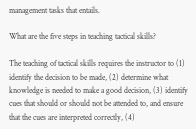management tasks that entails.

What are the five steps in teaching tactical skills?

The teaching of tactical skills requires the instructor to (1) identify the decision to be made, (2) determine what knowledge is needed to make a good decision, (3) identify cues that should or should not be attended to, and ensure that the cues are interpreted correctly, (4)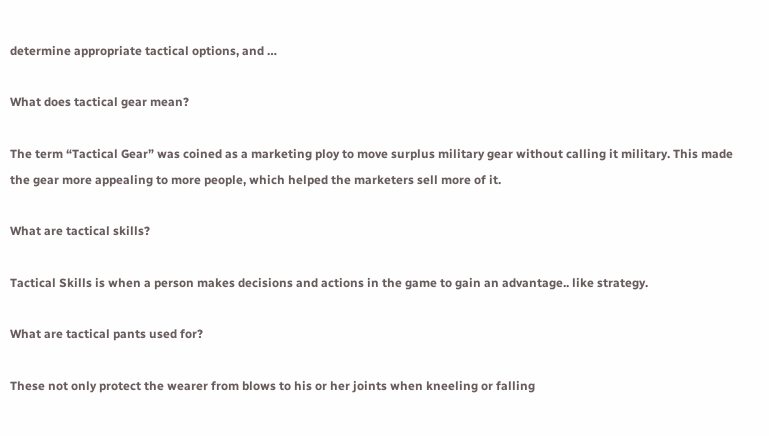determine appropriate tactical options, and …

What does tactical gear mean?

The term “Tactical Gear” was coined as a marketing ploy to move surplus military gear without calling it military. This made the gear more appealing to more people, which helped the marketers sell more of it.

What are tactical skills?

Tactical Skills is when a person makes decisions and actions in the game to gain an advantage.. like strategy.

What are tactical pants used for?

These not only protect the wearer from blows to his or her joints when kneeling or falling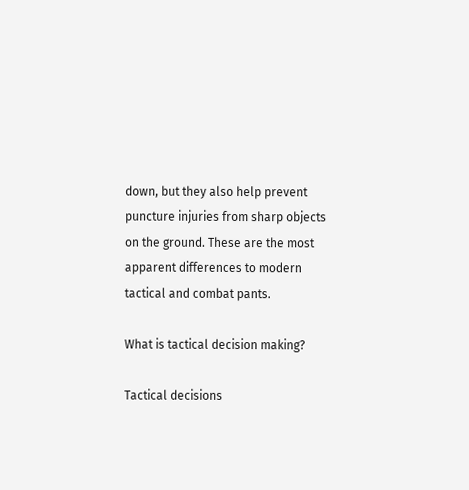down, but they also help prevent puncture injuries from sharp objects on the ground. These are the most apparent differences to modern tactical and combat pants.

What is tactical decision making?

Tactical decisions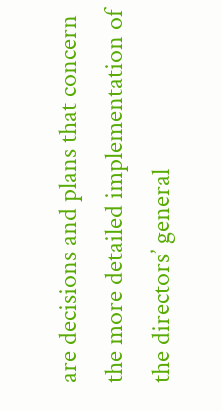are decisions and plans that concern the more detailed implementation of the directors’ general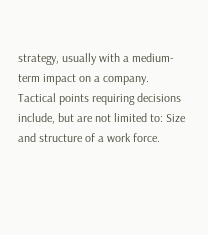strategy, usually with a medium-term impact on a company. Tactical points requiring decisions include, but are not limited to: Size and structure of a work force.